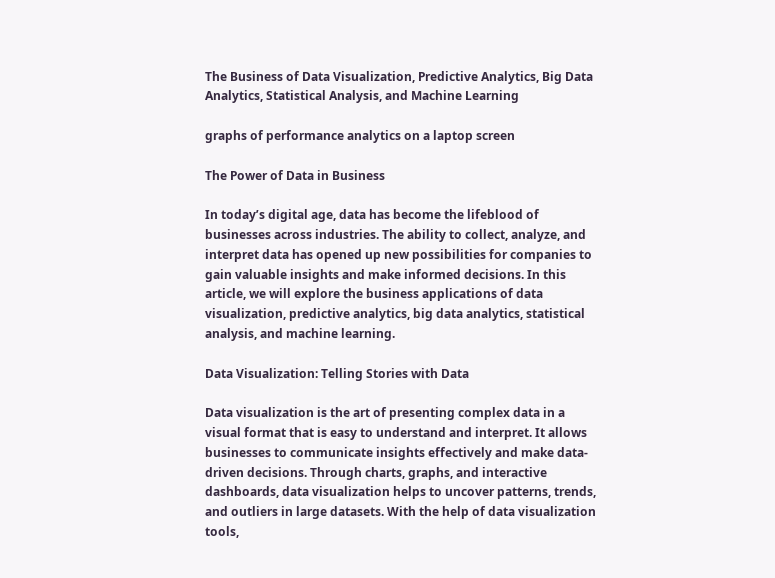The Business of Data Visualization, Predictive Analytics, Big Data Analytics, Statistical Analysis, and Machine Learning

graphs of performance analytics on a laptop screen

The Power of Data in Business

In today’s digital age, data has become the lifeblood of businesses across industries. The ability to collect, analyze, and interpret data has opened up new possibilities for companies to gain valuable insights and make informed decisions. In this article, we will explore the business applications of data visualization, predictive analytics, big data analytics, statistical analysis, and machine learning.

Data Visualization: Telling Stories with Data

Data visualization is the art of presenting complex data in a visual format that is easy to understand and interpret. It allows businesses to communicate insights effectively and make data-driven decisions. Through charts, graphs, and interactive dashboards, data visualization helps to uncover patterns, trends, and outliers in large datasets. With the help of data visualization tools,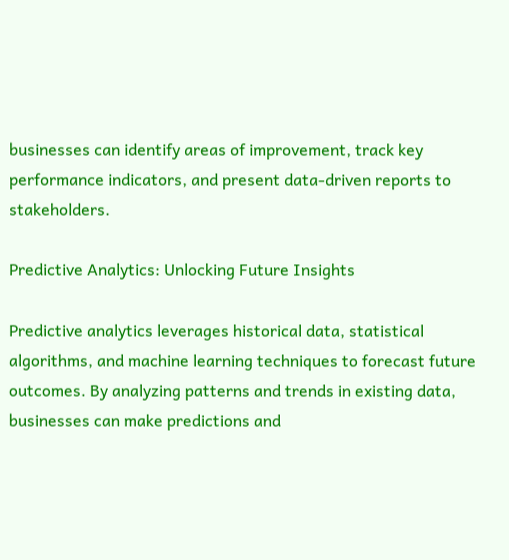businesses can identify areas of improvement, track key performance indicators, and present data-driven reports to stakeholders.

Predictive Analytics: Unlocking Future Insights

Predictive analytics leverages historical data, statistical algorithms, and machine learning techniques to forecast future outcomes. By analyzing patterns and trends in existing data, businesses can make predictions and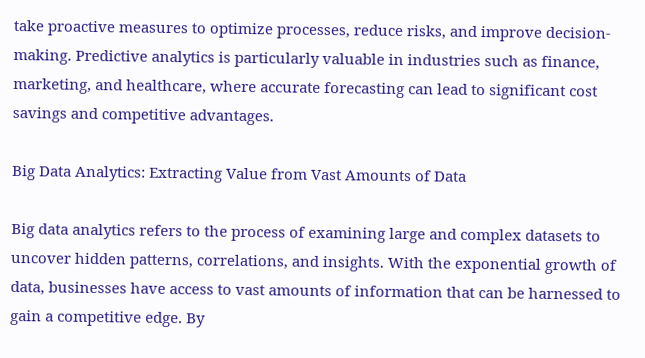take proactive measures to optimize processes, reduce risks, and improve decision-making. Predictive analytics is particularly valuable in industries such as finance, marketing, and healthcare, where accurate forecasting can lead to significant cost savings and competitive advantages.

Big Data Analytics: Extracting Value from Vast Amounts of Data

Big data analytics refers to the process of examining large and complex datasets to uncover hidden patterns, correlations, and insights. With the exponential growth of data, businesses have access to vast amounts of information that can be harnessed to gain a competitive edge. By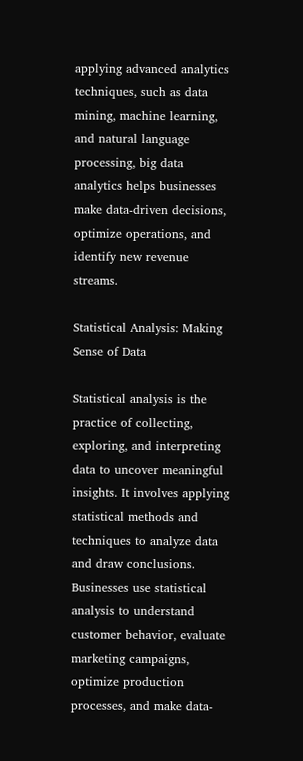applying advanced analytics techniques, such as data mining, machine learning, and natural language processing, big data analytics helps businesses make data-driven decisions, optimize operations, and identify new revenue streams.

Statistical Analysis: Making Sense of Data

Statistical analysis is the practice of collecting, exploring, and interpreting data to uncover meaningful insights. It involves applying statistical methods and techniques to analyze data and draw conclusions. Businesses use statistical analysis to understand customer behavior, evaluate marketing campaigns, optimize production processes, and make data-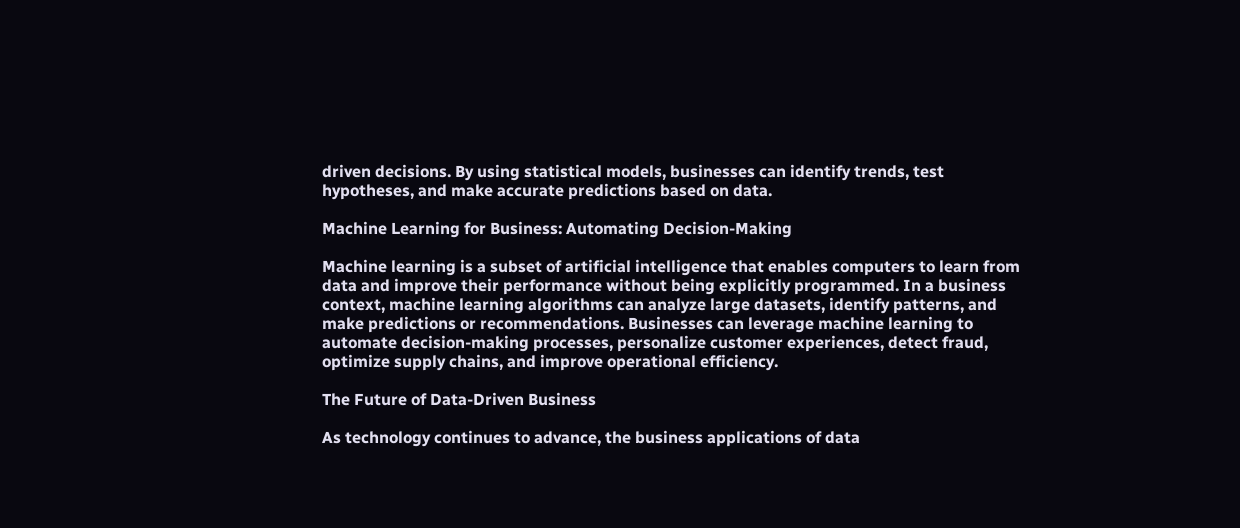driven decisions. By using statistical models, businesses can identify trends, test hypotheses, and make accurate predictions based on data.

Machine Learning for Business: Automating Decision-Making

Machine learning is a subset of artificial intelligence that enables computers to learn from data and improve their performance without being explicitly programmed. In a business context, machine learning algorithms can analyze large datasets, identify patterns, and make predictions or recommendations. Businesses can leverage machine learning to automate decision-making processes, personalize customer experiences, detect fraud, optimize supply chains, and improve operational efficiency.

The Future of Data-Driven Business

As technology continues to advance, the business applications of data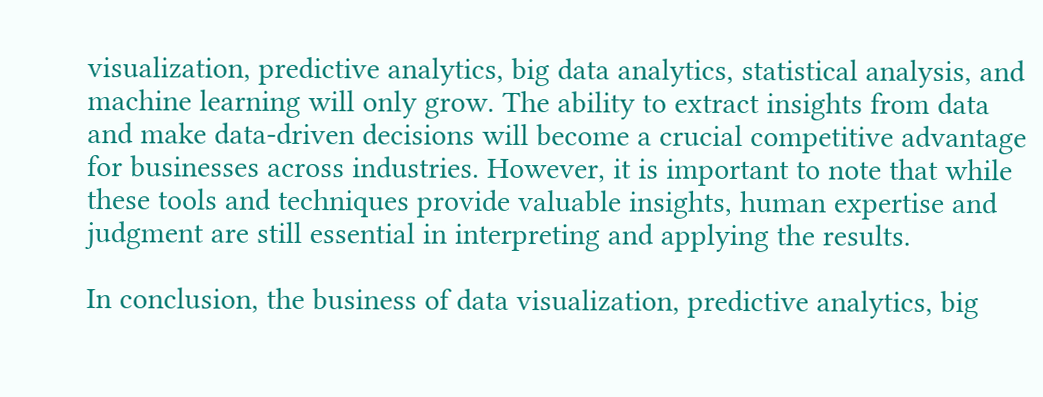visualization, predictive analytics, big data analytics, statistical analysis, and machine learning will only grow. The ability to extract insights from data and make data-driven decisions will become a crucial competitive advantage for businesses across industries. However, it is important to note that while these tools and techniques provide valuable insights, human expertise and judgment are still essential in interpreting and applying the results.

In conclusion, the business of data visualization, predictive analytics, big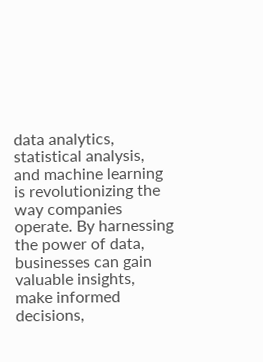data analytics, statistical analysis, and machine learning is revolutionizing the way companies operate. By harnessing the power of data, businesses can gain valuable insights, make informed decisions,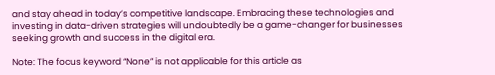and stay ahead in today’s competitive landscape. Embracing these technologies and investing in data-driven strategies will undoubtedly be a game-changer for businesses seeking growth and success in the digital era.

Note: The focus keyword “None” is not applicable for this article as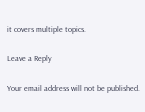it covers multiple topics.

Leave a Reply

Your email address will not be published.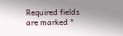Required fields are marked *